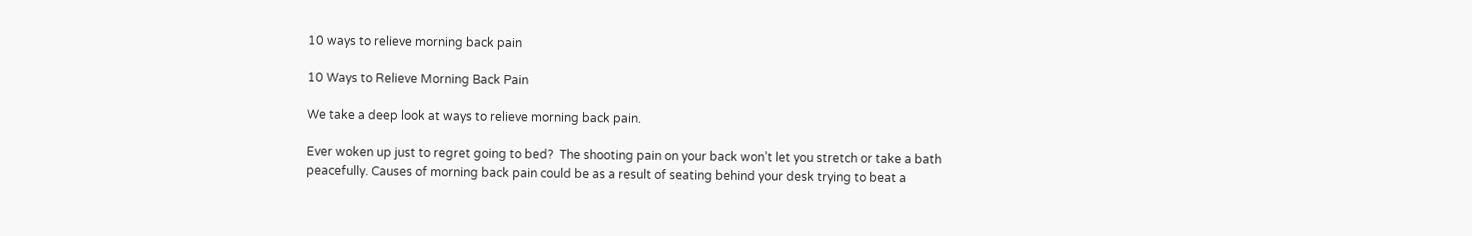10 ways to relieve morning back pain

10 Ways to Relieve Morning Back Pain

We take a deep look at ways to relieve morning back pain.

Ever woken up just to regret going to bed?  The shooting pain on your back won’t let you stretch or take a bath peacefully. Causes of morning back pain could be as a result of seating behind your desk trying to beat a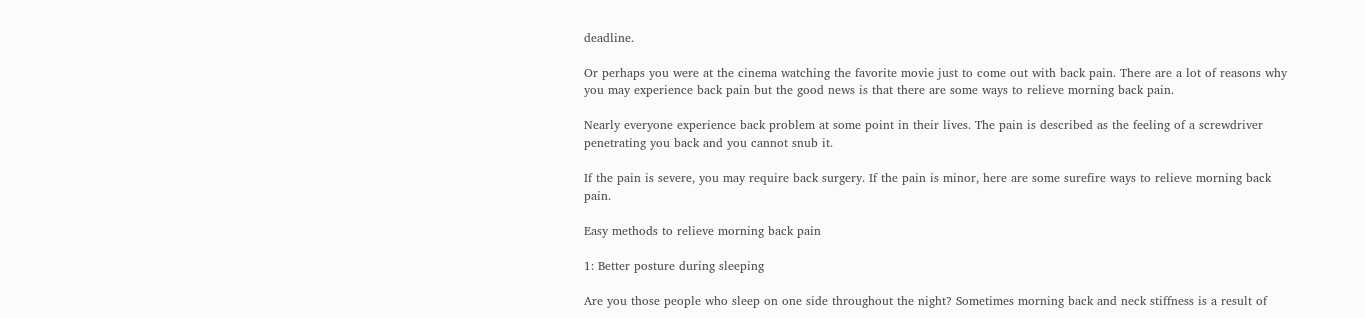deadline.

Or perhaps you were at the cinema watching the favorite movie just to come out with back pain. There are a lot of reasons why you may experience back pain but the good news is that there are some ways to relieve morning back pain.

Nearly everyone experience back problem at some point in their lives. The pain is described as the feeling of a screwdriver penetrating you back and you cannot snub it.

If the pain is severe, you may require back surgery. If the pain is minor, here are some surefire ways to relieve morning back pain.

Easy methods to relieve morning back pain

1: Better posture during sleeping

Are you those people who sleep on one side throughout the night? Sometimes morning back and neck stiffness is a result of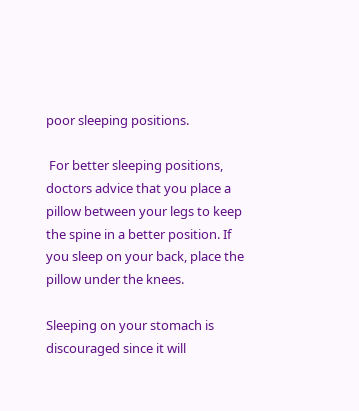poor sleeping positions.

 For better sleeping positions, doctors advice that you place a pillow between your legs to keep the spine in a better position. If you sleep on your back, place the pillow under the knees.

Sleeping on your stomach is discouraged since it will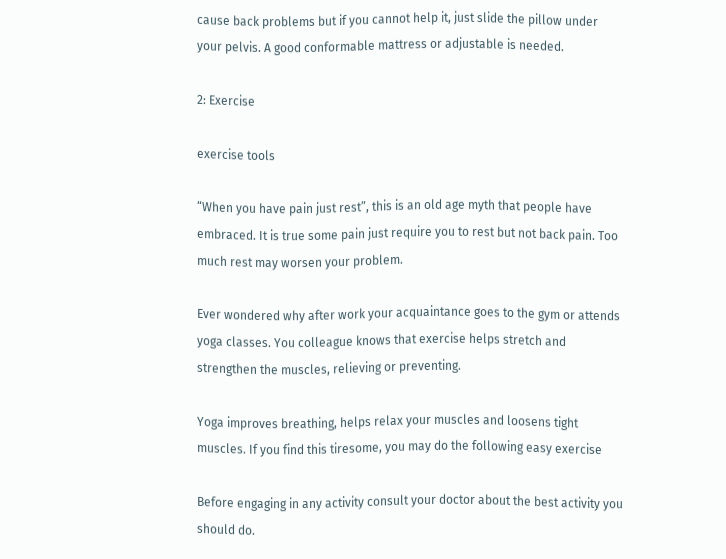cause back problems but if you cannot help it, just slide the pillow under your pelvis. A good conformable mattress or adjustable is needed.

2: Exercise

exercise tools

“When you have pain just rest”, this is an old age myth that people have embraced. It is true some pain just require you to rest but not back pain. Too much rest may worsen your problem.

Ever wondered why after work your acquaintance goes to the gym or attends yoga classes. You colleague knows that exercise helps stretch and strengthen the muscles, relieving or preventing.

Yoga improves breathing, helps relax your muscles and loosens tight muscles. If you find this tiresome, you may do the following easy exercise

Before engaging in any activity consult your doctor about the best activity you should do.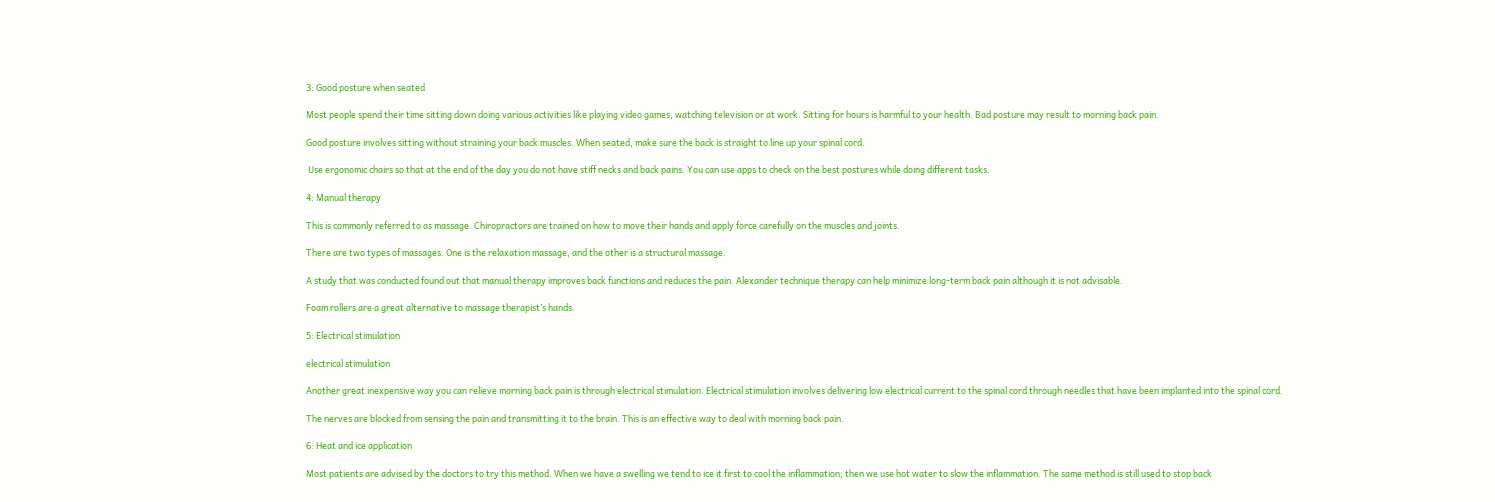3: Good posture when seated

Most people spend their time sitting down doing various activities like playing video games, watching television or at work. Sitting for hours is harmful to your health. Bad posture may result to morning back pain.

Good posture involves sitting without straining your back muscles. When seated, make sure the back is straight to line up your spinal cord.

 Use ergonomic chairs so that at the end of the day you do not have stiff necks and back pains. You can use apps to check on the best postures while doing different tasks.

4: Manual therapy

This is commonly referred to as massage. Chiropractors are trained on how to move their hands and apply force carefully on the muscles and joints.

There are two types of massages. One is the relaxation massage, and the other is a structural massage.

A study that was conducted found out that manual therapy improves back functions and reduces the pain. Alexander technique therapy can help minimize long-term back pain although it is not advisable.

Foam rollers are a great alternative to massage therapist’s hands.

5: Electrical stimulation

electrical stimulation

Another great inexpensive way you can relieve morning back pain is through electrical stimulation. Electrical stimulation involves delivering low electrical current to the spinal cord through needles that have been implanted into the spinal cord.

The nerves are blocked from sensing the pain and transmitting it to the brain. This is an effective way to deal with morning back pain.

6: Heat and ice application

Most patients are advised by the doctors to try this method. When we have a swelling we tend to ice it first to cool the inflammation; then we use hot water to slow the inflammation. The same method is still used to stop back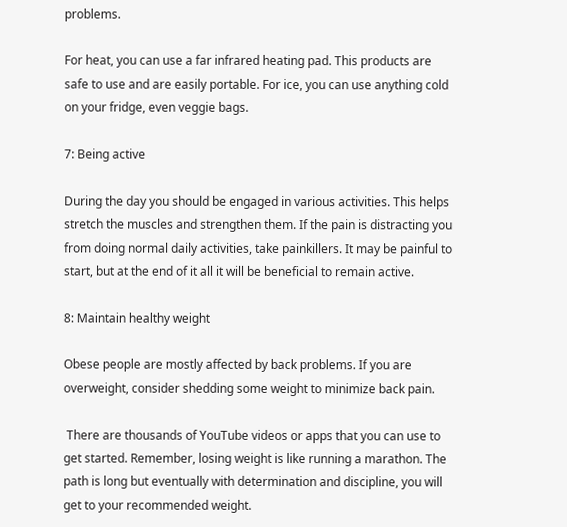problems.

For heat, you can use a far infrared heating pad. This products are safe to use and are easily portable. For ice, you can use anything cold on your fridge, even veggie bags.

7: Being active

During the day you should be engaged in various activities. This helps stretch the muscles and strengthen them. If the pain is distracting you from doing normal daily activities, take painkillers. It may be painful to start, but at the end of it all it will be beneficial to remain active.

8: Maintain healthy weight

Obese people are mostly affected by back problems. If you are overweight, consider shedding some weight to minimize back pain.

 There are thousands of YouTube videos or apps that you can use to get started. Remember, losing weight is like running a marathon. The path is long but eventually with determination and discipline, you will get to your recommended weight.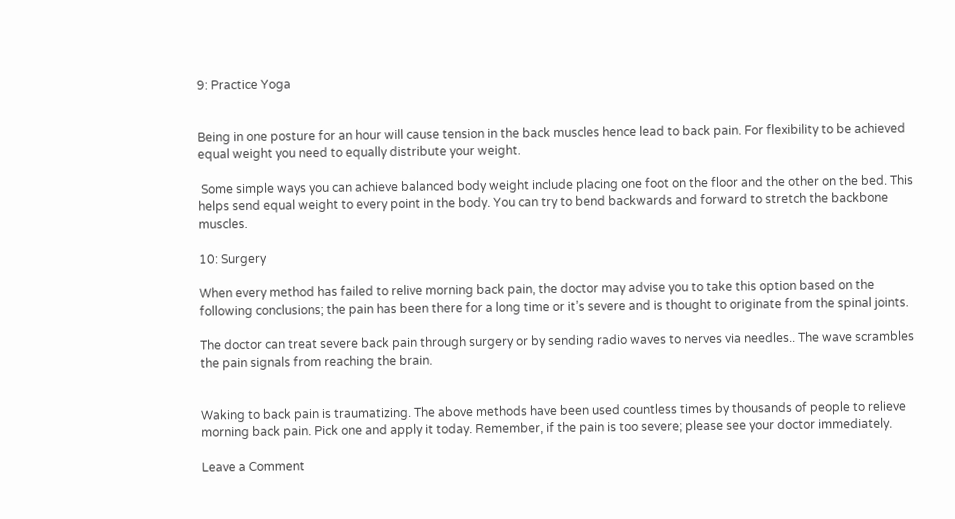9: Practice Yoga


Being in one posture for an hour will cause tension in the back muscles hence lead to back pain. For flexibility to be achieved equal weight you need to equally distribute your weight.

 Some simple ways you can achieve balanced body weight include placing one foot on the floor and the other on the bed. This helps send equal weight to every point in the body. You can try to bend backwards and forward to stretch the backbone muscles.

10: Surgery

When every method has failed to relive morning back pain, the doctor may advise you to take this option based on the following conclusions; the pain has been there for a long time or it’s severe and is thought to originate from the spinal joints.

The doctor can treat severe back pain through surgery or by sending radio waves to nerves via needles.. The wave scrambles the pain signals from reaching the brain.


Waking to back pain is traumatizing. The above methods have been used countless times by thousands of people to relieve morning back pain. Pick one and apply it today. Remember, if the pain is too severe; please see your doctor immediately.

Leave a Comment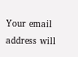Your email address will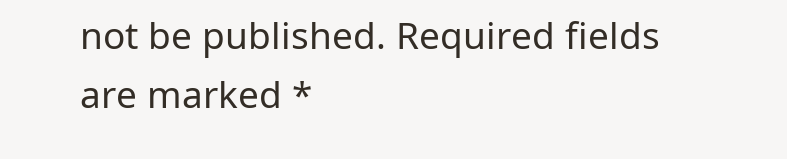not be published. Required fields are marked *